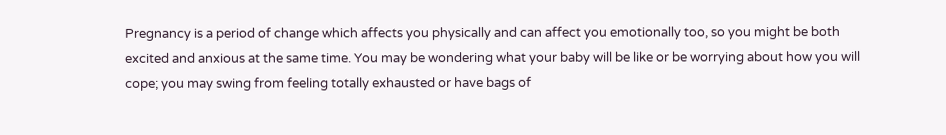Pregnancy is a period of change which affects you physically and can affect you emotionally too, so you might be both excited and anxious at the same time. You may be wondering what your baby will be like or be worrying about how you will cope; you may swing from feeling totally exhausted or have bags of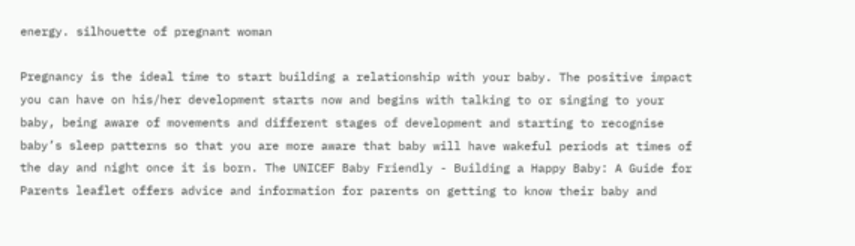energy. silhouette of pregnant woman

Pregnancy is the ideal time to start building a relationship with your baby. The positive impact you can have on his/her development starts now and begins with talking to or singing to your baby, being aware of movements and different stages of development and starting to recognise baby’s sleep patterns so that you are more aware that baby will have wakeful periods at times of the day and night once it is born. The UNICEF Baby Friendly - Building a Happy Baby: A Guide for Parents leaflet offers advice and information for parents on getting to know their baby and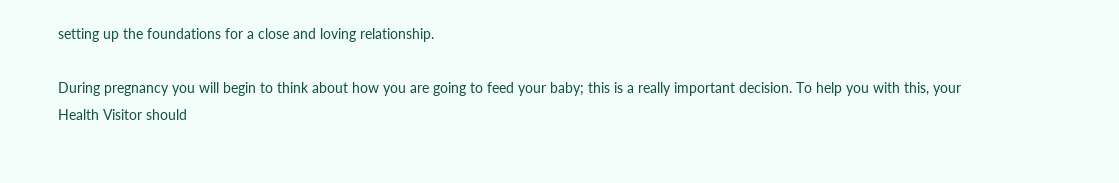setting up the foundations for a close and loving relationship.

During pregnancy you will begin to think about how you are going to feed your baby; this is a really important decision. To help you with this, your Health Visitor should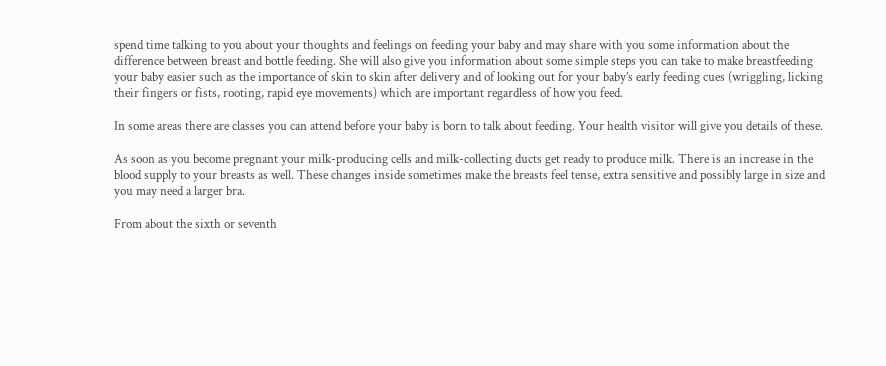spend time talking to you about your thoughts and feelings on feeding your baby and may share with you some information about the difference between breast and bottle feeding. She will also give you information about some simple steps you can take to make breastfeeding your baby easier such as the importance of skin to skin after delivery and of looking out for your baby’s early feeding cues (wriggling, licking their fingers or fists, rooting, rapid eye movements) which are important regardless of how you feed.

In some areas there are classes you can attend before your baby is born to talk about feeding. Your health visitor will give you details of these.

As soon as you become pregnant your milk-producing cells and milk-collecting ducts get ready to produce milk. There is an increase in the blood supply to your breasts as well. These changes inside sometimes make the breasts feel tense, extra sensitive and possibly large in size and you may need a larger bra.

From about the sixth or seventh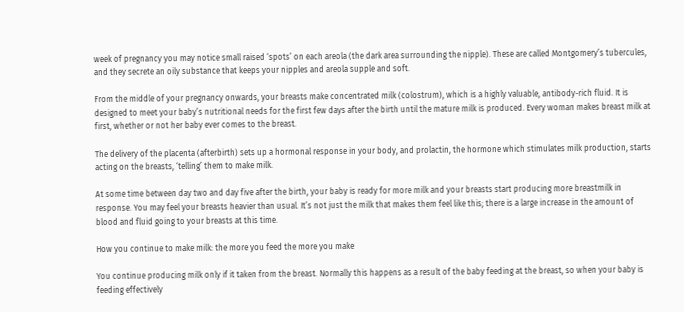week of pregnancy you may notice small raised ‘spots’ on each areola (the dark area surrounding the nipple). These are called Montgomery’s tubercules, and they secrete an oily substance that keeps your nipples and areola supple and soft.

From the middle of your pregnancy onwards, your breasts make concentrated milk (colostrum), which is a highly valuable, antibody-rich fluid. It is designed to meet your baby’s nutritional needs for the first few days after the birth until the mature milk is produced. Every woman makes breast milk at first, whether or not her baby ever comes to the breast.

The delivery of the placenta (afterbirth) sets up a hormonal response in your body, and prolactin, the hormone which stimulates milk production, starts acting on the breasts, ‘telling’ them to make milk.

At some time between day two and day five after the birth, your baby is ready for more milk and your breasts start producing more breastmilk in response. You may feel your breasts heavier than usual. It’s not just the milk that makes them feel like this; there is a large increase in the amount of blood and fluid going to your breasts at this time.

How you continue to make milk: the more you feed the more you make

You continue producing milk only if it taken from the breast. Normally this happens as a result of the baby feeding at the breast, so when your baby is feeding effectively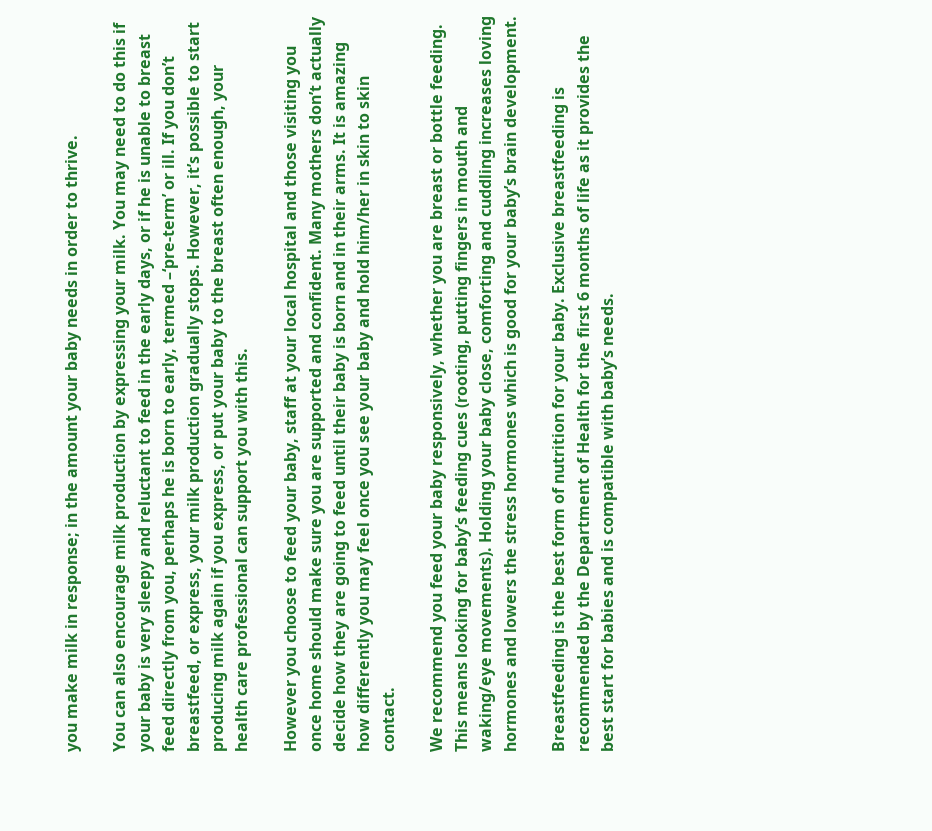you make milk in response; in the amount your baby needs in order to thrive.

You can also encourage milk production by expressing your milk. You may need to do this if your baby is very sleepy and reluctant to feed in the early days, or if he is unable to breast feed directly from you, perhaps he is born to early, termed –‘pre-term’ or ill. If you don’t breastfeed, or express, your milk production gradually stops. However, it’s possible to start producing milk again if you express, or put your baby to the breast often enough, your health care professional can support you with this.

However you choose to feed your baby, staff at your local hospital and those visiting you once home should make sure you are supported and confident. Many mothers don’t actually decide how they are going to feed until their baby is born and in their arms. It is amazing how differently you may feel once you see your baby and hold him/her in skin to skin contact.

We recommend you feed your baby responsively, whether you are breast or bottle feeding. This means looking for baby’s feeding cues (rooting, putting fingers in mouth and waking/eye movements). Holding your baby close, comforting and cuddling increases loving hormones and lowers the stress hormones which is good for your baby’s brain development.

Breastfeeding is the best form of nutrition for your baby. Exclusive breastfeeding is recommended by the Department of Health for the first 6 months of life as it provides the best start for babies and is compatible with baby’s needs.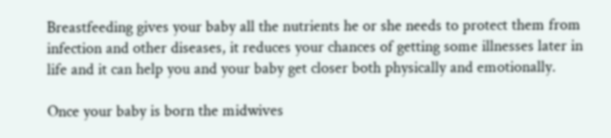Breastfeeding gives your baby all the nutrients he or she needs to protect them from infection and other diseases, it reduces your chances of getting some illnesses later in life and it can help you and your baby get closer both physically and emotionally.

Once your baby is born the midwives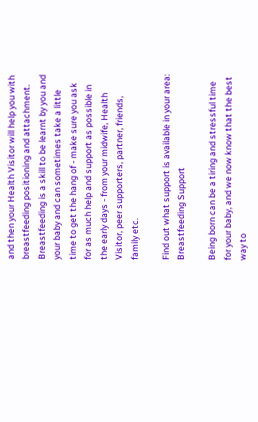and then your Health Visitor will help you with breastfeeding positioning and attachment. Breastfeeding is a skill to be learnt by you and your baby and can sometimes take a little time to get the hang of - make sure you ask for as much help and support as possible in the early days - from your midwife, Health Visitor, peer supporters, partner, friends, family etc.

Find out what support is available in your area: Breastfeeding Support

Being born can be a tiring and stressful time for your baby, and we now know that the best way to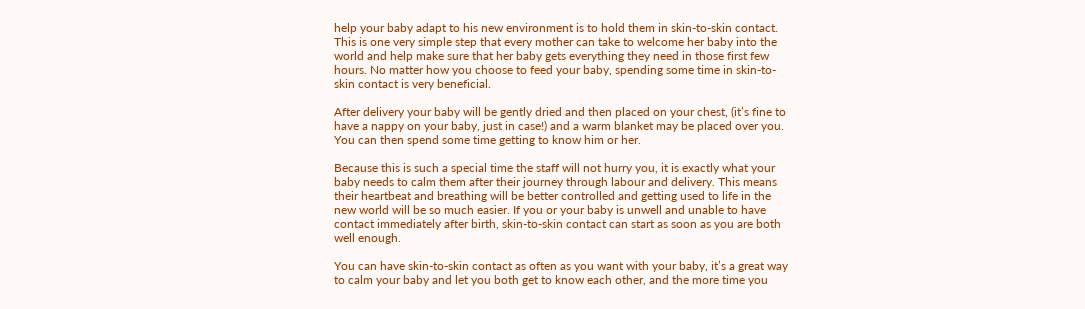help your baby adapt to his new environment is to hold them in skin-to-skin contact. This is one very simple step that every mother can take to welcome her baby into the world and help make sure that her baby gets everything they need in those first few hours. No matter how you choose to feed your baby, spending some time in skin-to-skin contact is very beneficial.

After delivery your baby will be gently dried and then placed on your chest, (it’s fine to have a nappy on your baby, just in case!) and a warm blanket may be placed over you. You can then spend some time getting to know him or her.

Because this is such a special time the staff will not hurry you, it is exactly what your baby needs to calm them after their journey through labour and delivery. This means their heartbeat and breathing will be better controlled and getting used to life in the new world will be so much easier. If you or your baby is unwell and unable to have contact immediately after birth, skin-to-skin contact can start as soon as you are both well enough.

You can have skin-to-skin contact as often as you want with your baby, it’s a great way to calm your baby and let you both get to know each other, and the more time you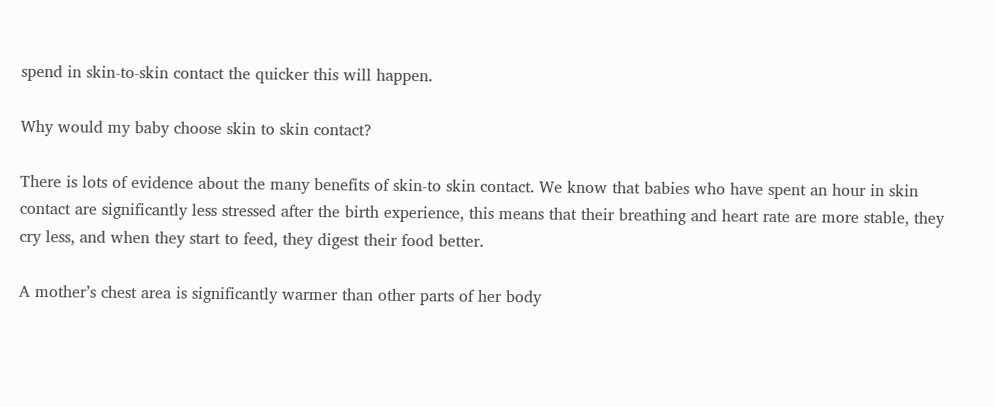spend in skin-to-skin contact the quicker this will happen.

Why would my baby choose skin to skin contact?

There is lots of evidence about the many benefits of skin-to skin contact. We know that babies who have spent an hour in skin contact are significantly less stressed after the birth experience, this means that their breathing and heart rate are more stable, they cry less, and when they start to feed, they digest their food better.

A mother’s chest area is significantly warmer than other parts of her body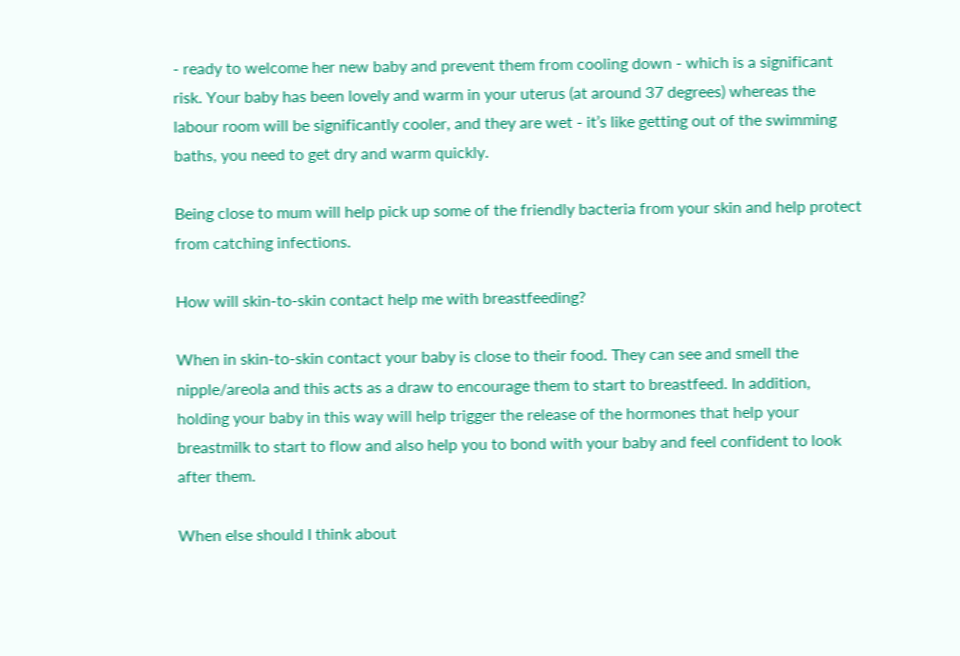- ready to welcome her new baby and prevent them from cooling down - which is a significant risk. Your baby has been lovely and warm in your uterus (at around 37 degrees) whereas the labour room will be significantly cooler, and they are wet - it’s like getting out of the swimming baths, you need to get dry and warm quickly.

Being close to mum will help pick up some of the friendly bacteria from your skin and help protect from catching infections.

How will skin-to-skin contact help me with breastfeeding?

When in skin-to-skin contact your baby is close to their food. They can see and smell the nipple/areola and this acts as a draw to encourage them to start to breastfeed. In addition, holding your baby in this way will help trigger the release of the hormones that help your breastmilk to start to flow and also help you to bond with your baby and feel confident to look after them.

When else should I think about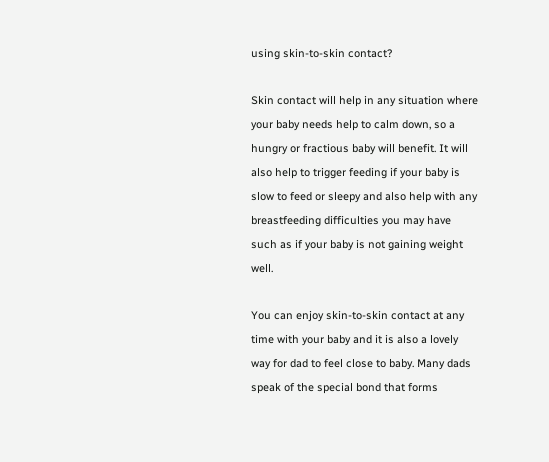using skin-to-skin contact?

Skin contact will help in any situation where your baby needs help to calm down, so a hungry or fractious baby will benefit. It will also help to trigger feeding if your baby is slow to feed or sleepy and also help with any breastfeeding difficulties you may have such as if your baby is not gaining weight well.

You can enjoy skin-to-skin contact at any time with your baby and it is also a lovely way for dad to feel close to baby. Many dads speak of the special bond that forms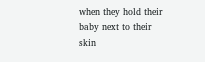when they hold their baby next to their skin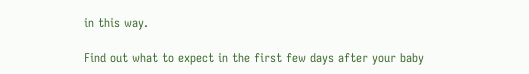in this way.

Find out what to expect in the first few days after your baby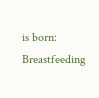is born: Breastfeeding